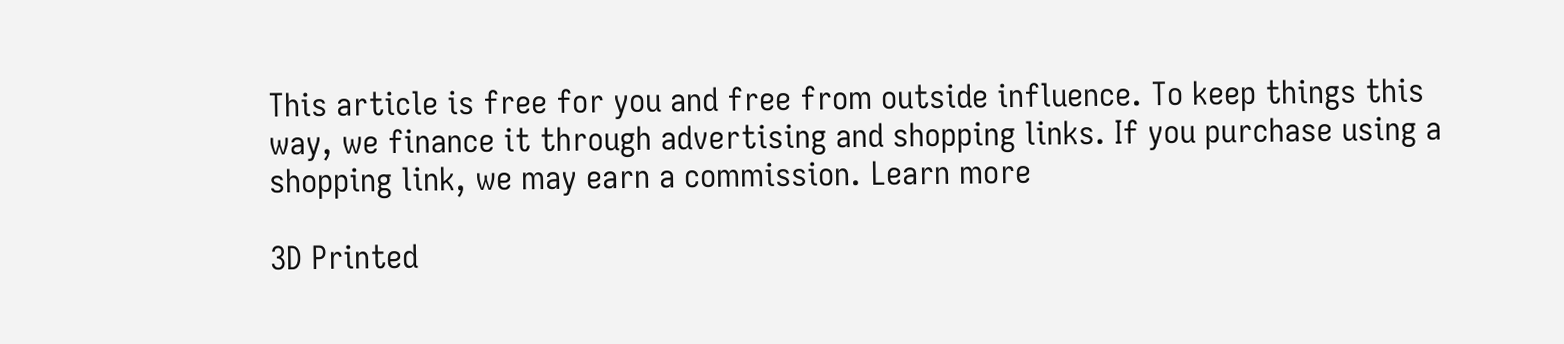This article is free for you and free from outside influence. To keep things this way, we finance it through advertising and shopping links. If you purchase using a shopping link, we may earn a commission. Learn more

3D Printed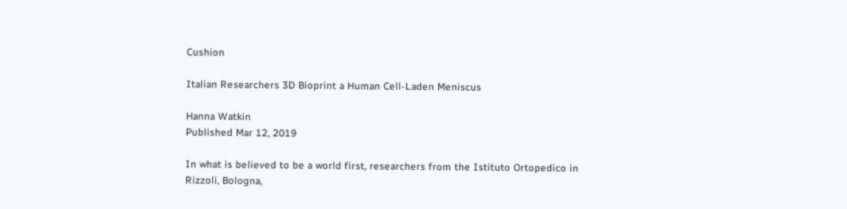Cushion

Italian Researchers 3D Bioprint a Human Cell-Laden Meniscus

Hanna Watkin
Published Mar 12, 2019

In what is believed to be a world first, researchers from the Istituto Ortopedico in Rizzoli, Bologna,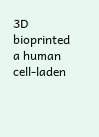3D bioprinted a human cell-laden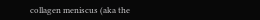collagen meniscus (aka the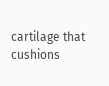cartilage that cushions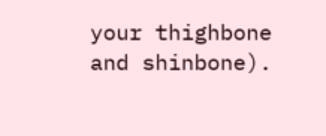your thighbone and shinbone).